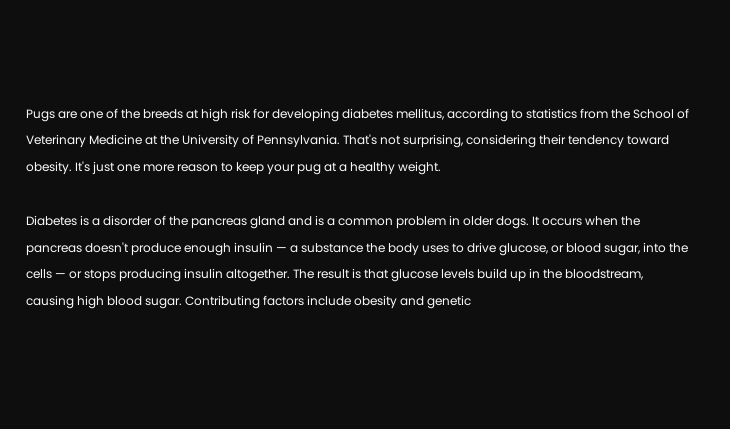Pugs are one of the breeds at high risk for developing diabetes mellitus, according to statistics from the School of Veterinary Medicine at the University of Pennsylvania. That's not surprising, considering their tendency toward obesity. It's just one more reason to keep your pug at a healthy weight.

Diabetes is a disorder of the pancreas gland and is a common problem in older dogs. It occurs when the pancreas doesn't produce enough insulin — a substance the body uses to drive glucose, or blood sugar, into the cells — or stops producing insulin altogether. The result is that glucose levels build up in the bloodstream, causing high blood sugar. Contributing factors include obesity and genetic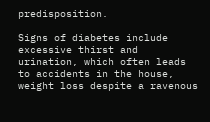predisposition.

Signs of diabetes include excessive thirst and urination, which often leads to accidents in the house, weight loss despite a ravenous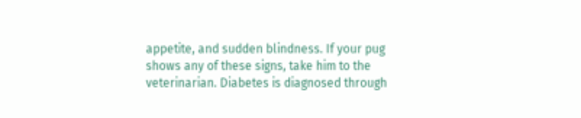appetite, and sudden blindness. If your pug shows any of these signs, take him to the veterinarian. Diabetes is diagnosed through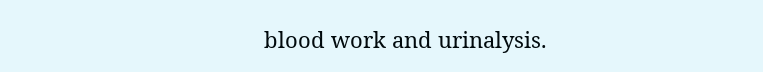blood work and urinalysis.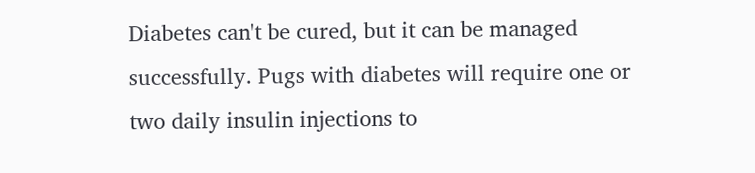Diabetes can't be cured, but it can be managed successfully. Pugs with diabetes will require one or two daily insulin injections to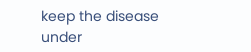keep the disease under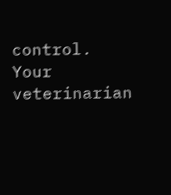control. Your veterinarian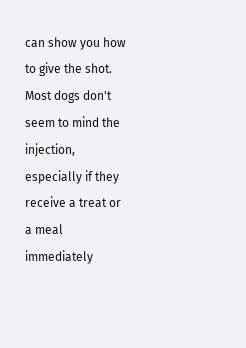can show you how to give the shot. Most dogs don't seem to mind the injection, especially if they receive a treat or a meal immediately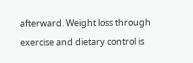afterward. Weight loss through exercise and dietary control is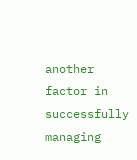another factor in successfully managing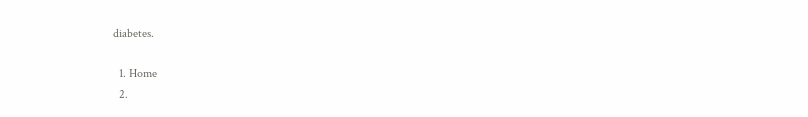diabetes.

  1. Home
  2.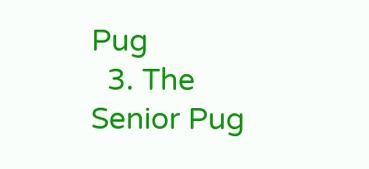Pug
  3. The Senior Pug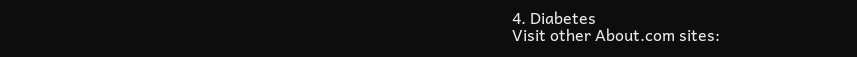4. Diabetes
Visit other About.com sites: